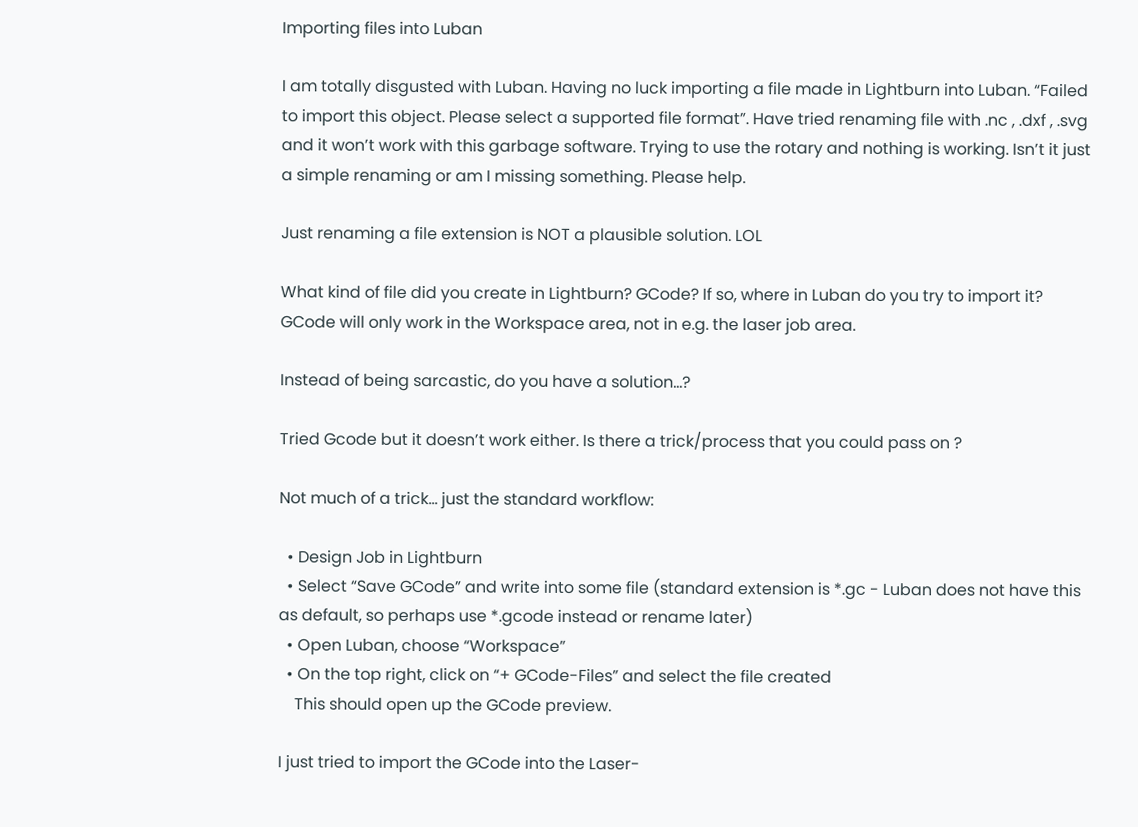Importing files into Luban

I am totally disgusted with Luban. Having no luck importing a file made in Lightburn into Luban. “Failed to import this object. Please select a supported file format”. Have tried renaming file with .nc , .dxf , .svg and it won’t work with this garbage software. Trying to use the rotary and nothing is working. Isn’t it just a simple renaming or am I missing something. Please help.

Just renaming a file extension is NOT a plausible solution. LOL

What kind of file did you create in Lightburn? GCode? If so, where in Luban do you try to import it? GCode will only work in the Workspace area, not in e.g. the laser job area.

Instead of being sarcastic, do you have a solution…?

Tried Gcode but it doesn’t work either. Is there a trick/process that you could pass on ?

Not much of a trick… just the standard workflow:

  • Design Job in Lightburn
  • Select “Save GCode” and write into some file (standard extension is *.gc - Luban does not have this as default, so perhaps use *.gcode instead or rename later)
  • Open Luban, choose “Workspace”
  • On the top right, click on “+ GCode-Files” and select the file created
    This should open up the GCode preview.

I just tried to import the GCode into the Laser-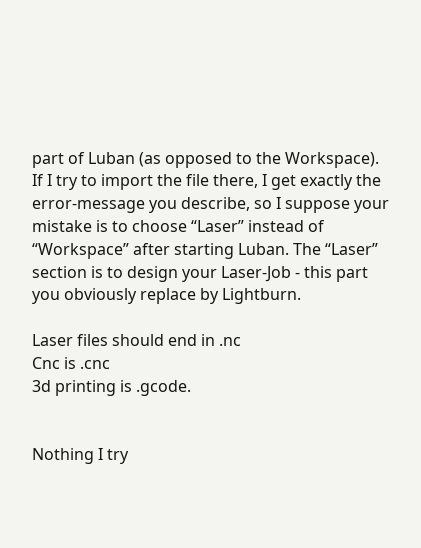part of Luban (as opposed to the Workspace). If I try to import the file there, I get exactly the error-message you describe, so I suppose your mistake is to choose “Laser” instead of “Workspace” after starting Luban. The “Laser” section is to design your Laser-Job - this part you obviously replace by Lightburn.

Laser files should end in .nc
Cnc is .cnc
3d printing is .gcode.


Nothing I try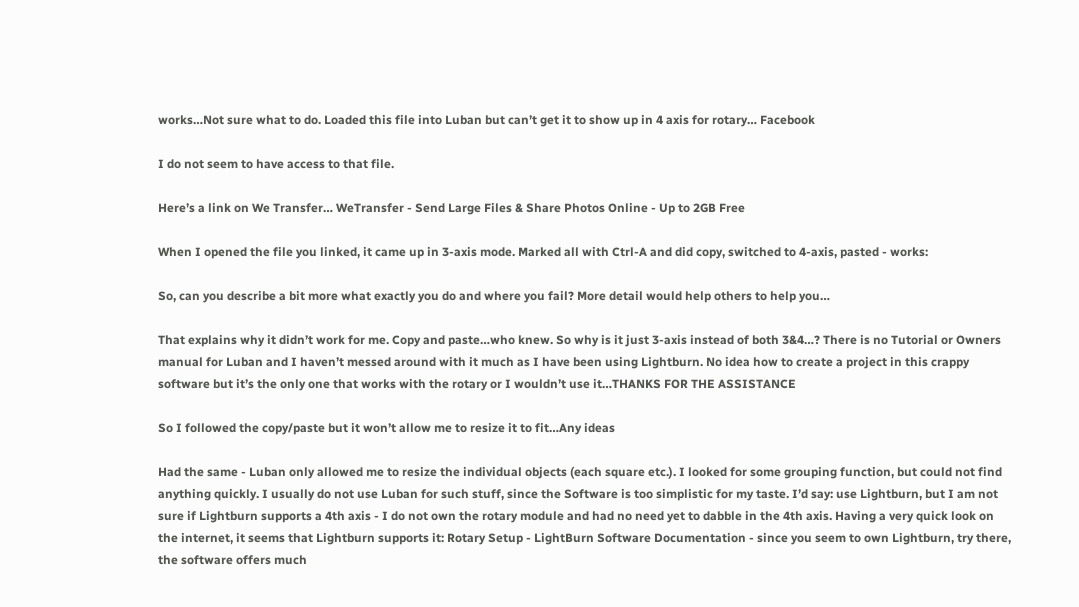works…Not sure what to do. Loaded this file into Luban but can’t get it to show up in 4 axis for rotary… Facebook

I do not seem to have access to that file.

Here’s a link on We Transfer… WeTransfer - Send Large Files & Share Photos Online - Up to 2GB Free

When I opened the file you linked, it came up in 3-axis mode. Marked all with Ctrl-A and did copy, switched to 4-axis, pasted - works:

So, can you describe a bit more what exactly you do and where you fail? More detail would help others to help you…

That explains why it didn’t work for me. Copy and paste…who knew. So why is it just 3-axis instead of both 3&4…? There is no Tutorial or Owners manual for Luban and I haven’t messed around with it much as I have been using Lightburn. No idea how to create a project in this crappy software but it’s the only one that works with the rotary or I wouldn’t use it…THANKS FOR THE ASSISTANCE

So I followed the copy/paste but it won’t allow me to resize it to fit…Any ideas

Had the same - Luban only allowed me to resize the individual objects (each square etc.). I looked for some grouping function, but could not find anything quickly. I usually do not use Luban for such stuff, since the Software is too simplistic for my taste. I’d say: use Lightburn, but I am not sure if Lightburn supports a 4th axis - I do not own the rotary module and had no need yet to dabble in the 4th axis. Having a very quick look on the internet, it seems that Lightburn supports it: Rotary Setup - LightBurn Software Documentation - since you seem to own Lightburn, try there, the software offers much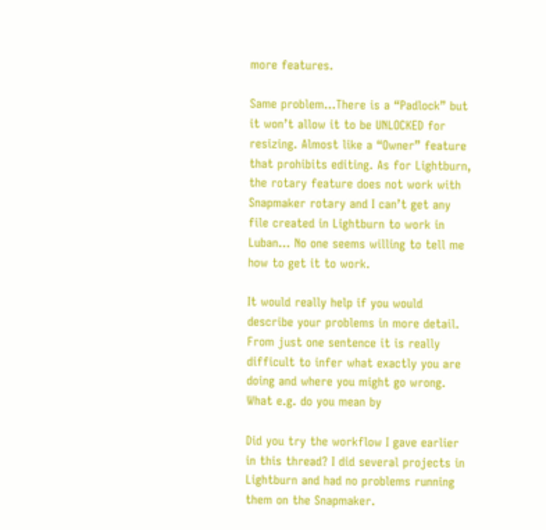more features.

Same problem…There is a “Padlock” but it won’t allow it to be UNLOCKED for resizing. Almost like a “Owner” feature that prohibits editing. As for Lightburn, the rotary feature does not work with Snapmaker rotary and I can’t get any file created in Lightburn to work in Luban… No one seems willing to tell me how to get it to work.

It would really help if you would describe your problems in more detail. From just one sentence it is really difficult to infer what exactly you are doing and where you might go wrong. What e.g. do you mean by

Did you try the workflow I gave earlier in this thread? I did several projects in Lightburn and had no problems running them on the Snapmaker.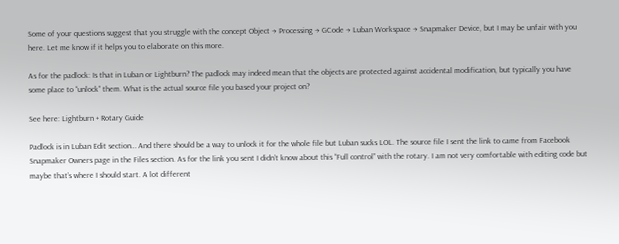Some of your questions suggest that you struggle with the concept Object → Processing → GCode → Luban Workspace → Snapmaker Device, but I may be unfair with you here. Let me know if it helps you to elaborate on this more.

As for the padlock: Is that in Luban or Lightburn? The padlock may indeed mean that the objects are protected against accidental modification, but typically you have some place to “unlock” them. What is the actual source file you based your project on?

See here: Lightburn + Rotary Guide

Padlock is in Luban Edit section… And there should be a way to unlock it for the whole file but Luban sucks LOL. The source file I sent the link to came from Facebook Snapmaker Owners page in the Files section. As for the link you sent I didn’t know about this “Full control” with the rotary. I am not very comfortable with editing code but maybe that’s where I should start. A lot different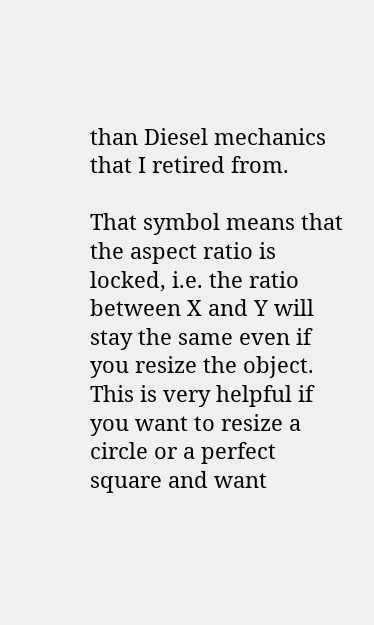than Diesel mechanics that I retired from.

That symbol means that the aspect ratio is locked, i.e. the ratio between X and Y will stay the same even if you resize the object. This is very helpful if you want to resize a circle or a perfect square and want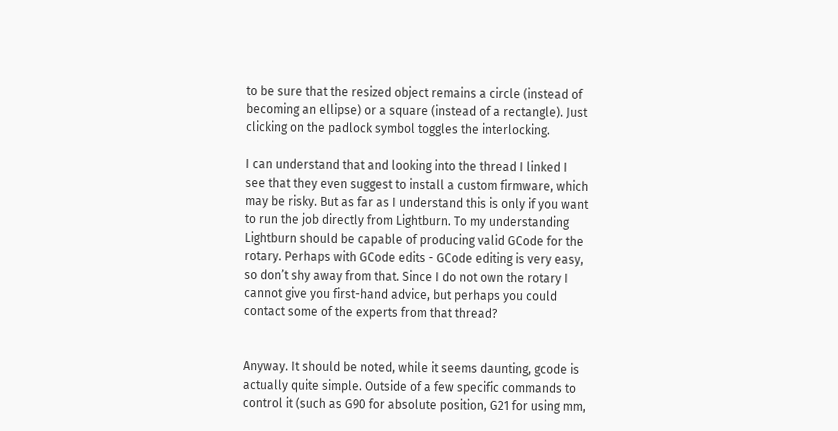to be sure that the resized object remains a circle (instead of becoming an ellipse) or a square (instead of a rectangle). Just clicking on the padlock symbol toggles the interlocking.

I can understand that and looking into the thread I linked I see that they even suggest to install a custom firmware, which may be risky. But as far as I understand this is only if you want to run the job directly from Lightburn. To my understanding Lightburn should be capable of producing valid GCode for the rotary. Perhaps with GCode edits - GCode editing is very easy, so don’t shy away from that. Since I do not own the rotary I cannot give you first-hand advice, but perhaps you could contact some of the experts from that thread?


Anyway. It should be noted, while it seems daunting, gcode is actually quite simple. Outside of a few specific commands to control it (such as G90 for absolute position, G21 for using mm,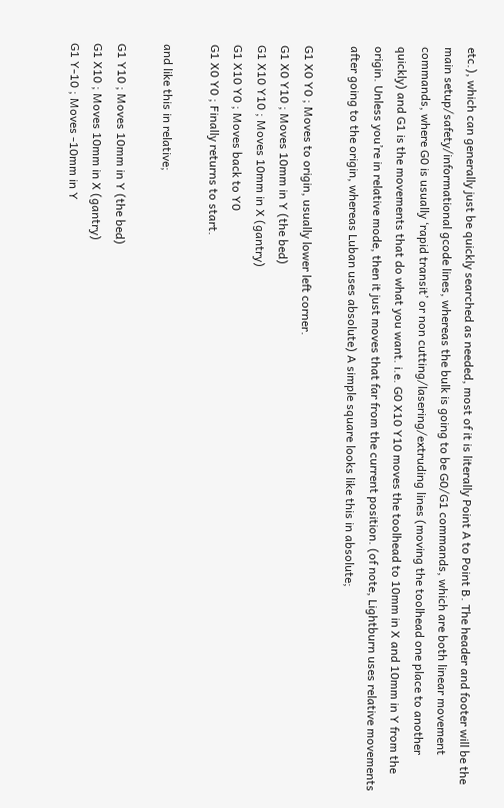etc.), which can generally just be quickly searched as needed, most of it is literally Point A to Point B. The header and footer will be the main setup/safety/informational gcode lines, whereas the bulk is going to be G0/G1 commands, which are both linear movement commands, where G0 is usually ‘rapid transit’ or non cutting/lasering/extruding lines (moving the toolhead one place to another quickly) and G1 is the movements that do what you want. i.e. G0 X10 Y10 moves the toolhead to 10mm in X and 10mm in Y from the origin. Unless you’re in relative mode, then it just moves that far from the current position. (of note, Lightburn uses relative movements after going to the origin, whereas Luban uses absolute) A simple square looks like this in absolute;

G1 X0 Y0 ; Moves to origin, usually lower left corner.
G1 X0 Y10 ; Moves 10mm in Y (the bed)
G1 X10 Y10 ; Moves 10mm in X (gantry)
G1 X10 Y0 ; Moves back to Y0
G1 X0 Y0 ; Finally returns to start.

and like this in relative;

G1 Y10 ; Moves 10mm in Y (the bed)
G1 X10 ; Moves 10mm in X (gantry)
G1 Y-10 ; Moves -10mm in Y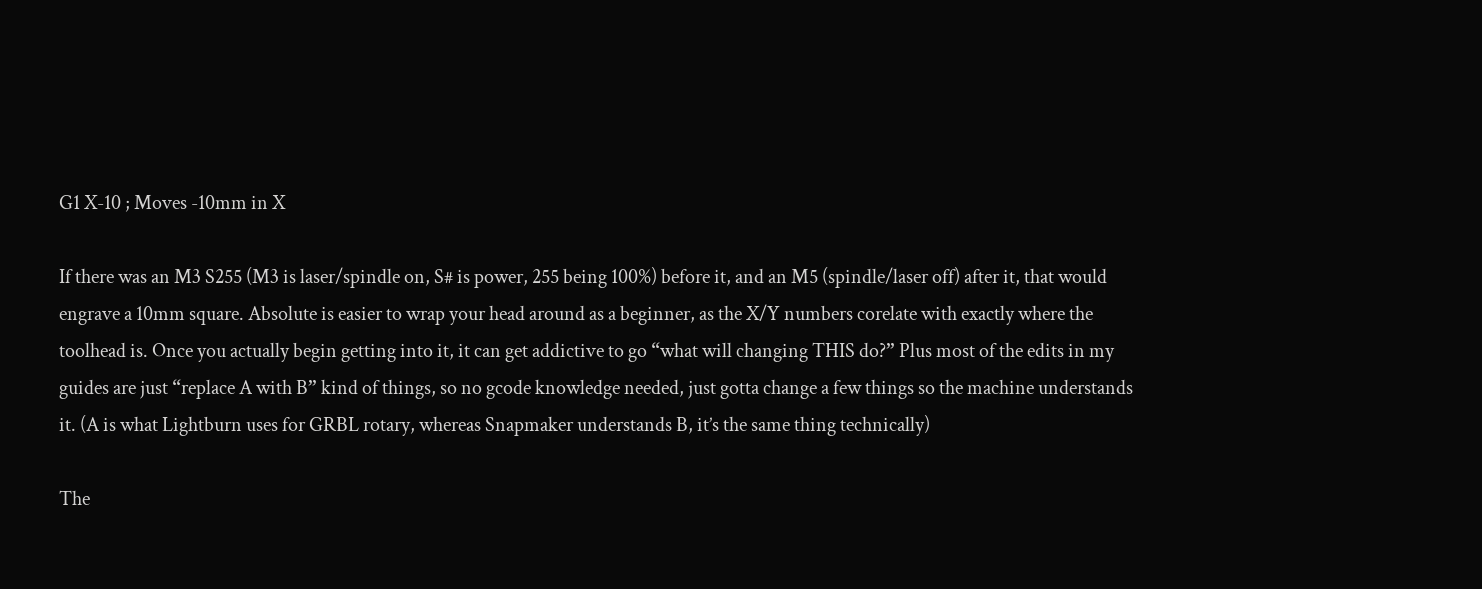G1 X-10 ; Moves -10mm in X

If there was an M3 S255 (M3 is laser/spindle on, S# is power, 255 being 100%) before it, and an M5 (spindle/laser off) after it, that would engrave a 10mm square. Absolute is easier to wrap your head around as a beginner, as the X/Y numbers corelate with exactly where the toolhead is. Once you actually begin getting into it, it can get addictive to go “what will changing THIS do?” Plus most of the edits in my guides are just “replace A with B” kind of things, so no gcode knowledge needed, just gotta change a few things so the machine understands it. (A is what Lightburn uses for GRBL rotary, whereas Snapmaker understands B, it’s the same thing technically)

The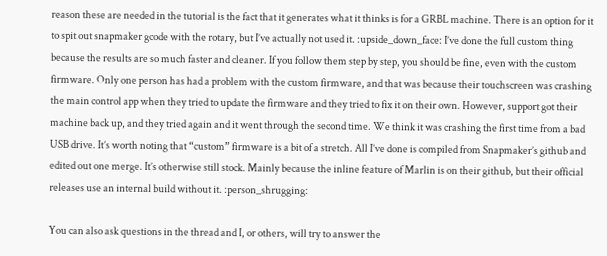reason these are needed in the tutorial is the fact that it generates what it thinks is for a GRBL machine. There is an option for it to spit out snapmaker gcode with the rotary, but I’ve actually not used it. :upside_down_face: I’ve done the full custom thing because the results are so much faster and cleaner. If you follow them step by step, you should be fine, even with the custom firmware. Only one person has had a problem with the custom firmware, and that was because their touchscreen was crashing the main control app when they tried to update the firmware and they tried to fix it on their own. However, support got their machine back up, and they tried again and it went through the second time. We think it was crashing the first time from a bad USB drive. It’s worth noting that “custom” firmware is a bit of a stretch. All I’ve done is compiled from Snapmaker’s github and edited out one merge. It’s otherwise still stock. Mainly because the inline feature of Marlin is on their github, but their official releases use an internal build without it. :person_shrugging:

You can also ask questions in the thread and I, or others, will try to answer the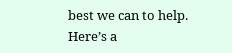best we can to help. Here’s a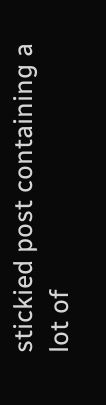stickied post containing a lot of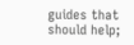guides that should help;